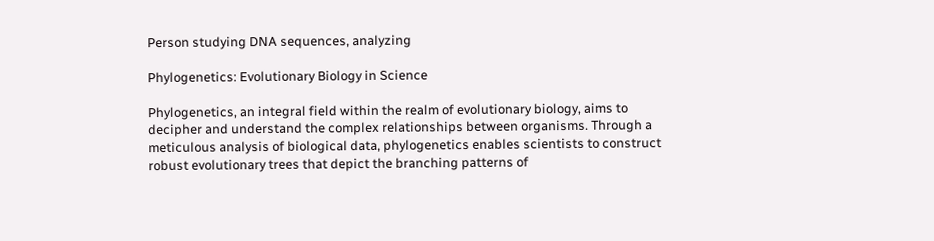Person studying DNA sequences, analyzing

Phylogenetics: Evolutionary Biology in Science

Phylogenetics, an integral field within the realm of evolutionary biology, aims to decipher and understand the complex relationships between organisms. Through a meticulous analysis of biological data, phylogenetics enables scientists to construct robust evolutionary trees that depict the branching patterns of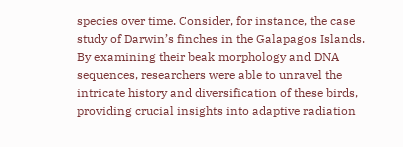species over time. Consider, for instance, the case study of Darwin’s finches in the Galapagos Islands. By examining their beak morphology and DNA sequences, researchers were able to unravel the intricate history and diversification of these birds, providing crucial insights into adaptive radiation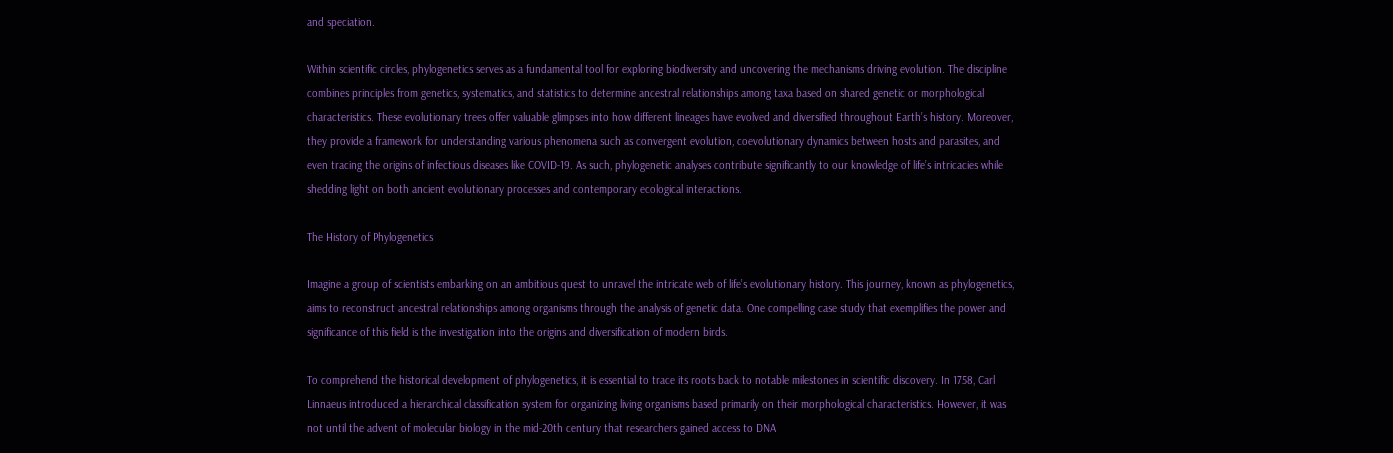and speciation.

Within scientific circles, phylogenetics serves as a fundamental tool for exploring biodiversity and uncovering the mechanisms driving evolution. The discipline combines principles from genetics, systematics, and statistics to determine ancestral relationships among taxa based on shared genetic or morphological characteristics. These evolutionary trees offer valuable glimpses into how different lineages have evolved and diversified throughout Earth’s history. Moreover, they provide a framework for understanding various phenomena such as convergent evolution, coevolutionary dynamics between hosts and parasites, and even tracing the origins of infectious diseases like COVID-19. As such, phylogenetic analyses contribute significantly to our knowledge of life’s intricacies while shedding light on both ancient evolutionary processes and contemporary ecological interactions.

The History of Phylogenetics

Imagine a group of scientists embarking on an ambitious quest to unravel the intricate web of life’s evolutionary history. This journey, known as phylogenetics, aims to reconstruct ancestral relationships among organisms through the analysis of genetic data. One compelling case study that exemplifies the power and significance of this field is the investigation into the origins and diversification of modern birds.

To comprehend the historical development of phylogenetics, it is essential to trace its roots back to notable milestones in scientific discovery. In 1758, Carl Linnaeus introduced a hierarchical classification system for organizing living organisms based primarily on their morphological characteristics. However, it was not until the advent of molecular biology in the mid-20th century that researchers gained access to DNA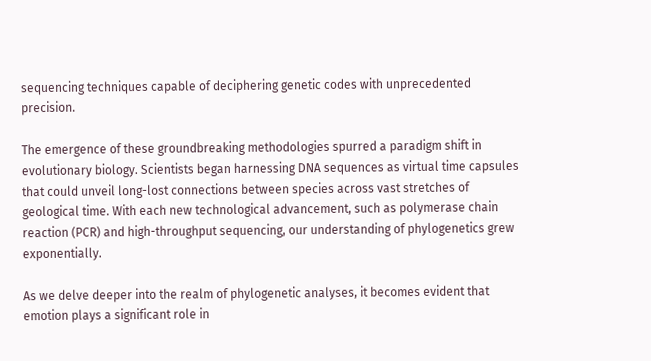sequencing techniques capable of deciphering genetic codes with unprecedented precision.

The emergence of these groundbreaking methodologies spurred a paradigm shift in evolutionary biology. Scientists began harnessing DNA sequences as virtual time capsules that could unveil long-lost connections between species across vast stretches of geological time. With each new technological advancement, such as polymerase chain reaction (PCR) and high-throughput sequencing, our understanding of phylogenetics grew exponentially.

As we delve deeper into the realm of phylogenetic analyses, it becomes evident that emotion plays a significant role in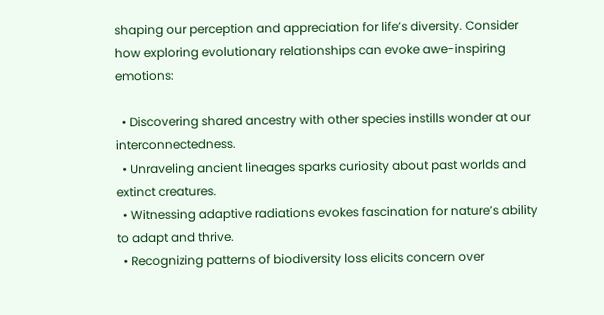shaping our perception and appreciation for life’s diversity. Consider how exploring evolutionary relationships can evoke awe-inspiring emotions:

  • Discovering shared ancestry with other species instills wonder at our interconnectedness.
  • Unraveling ancient lineages sparks curiosity about past worlds and extinct creatures.
  • Witnessing adaptive radiations evokes fascination for nature’s ability to adapt and thrive.
  • Recognizing patterns of biodiversity loss elicits concern over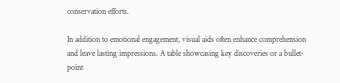conservation efforts.

In addition to emotional engagement, visual aids often enhance comprehension and leave lasting impressions. A table showcasing key discoveries or a bullet-point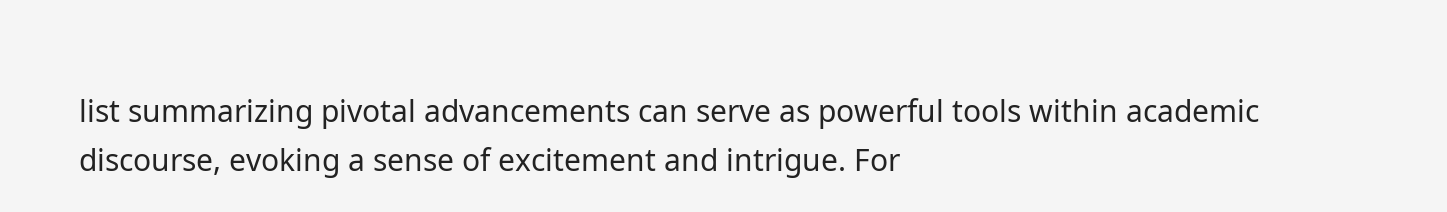list summarizing pivotal advancements can serve as powerful tools within academic discourse, evoking a sense of excitement and intrigue. For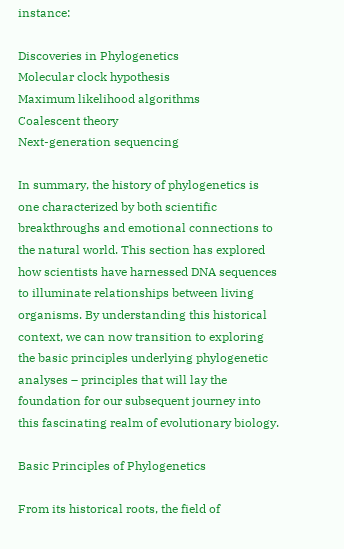instance:

Discoveries in Phylogenetics
Molecular clock hypothesis
Maximum likelihood algorithms
Coalescent theory
Next-generation sequencing

In summary, the history of phylogenetics is one characterized by both scientific breakthroughs and emotional connections to the natural world. This section has explored how scientists have harnessed DNA sequences to illuminate relationships between living organisms. By understanding this historical context, we can now transition to exploring the basic principles underlying phylogenetic analyses – principles that will lay the foundation for our subsequent journey into this fascinating realm of evolutionary biology.

Basic Principles of Phylogenetics

From its historical roots, the field of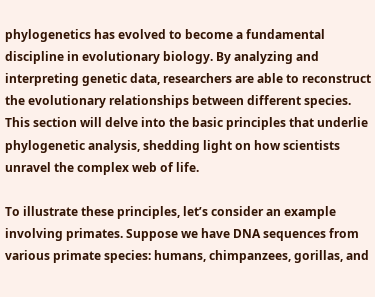phylogenetics has evolved to become a fundamental discipline in evolutionary biology. By analyzing and interpreting genetic data, researchers are able to reconstruct the evolutionary relationships between different species. This section will delve into the basic principles that underlie phylogenetic analysis, shedding light on how scientists unravel the complex web of life.

To illustrate these principles, let’s consider an example involving primates. Suppose we have DNA sequences from various primate species: humans, chimpanzees, gorillas, and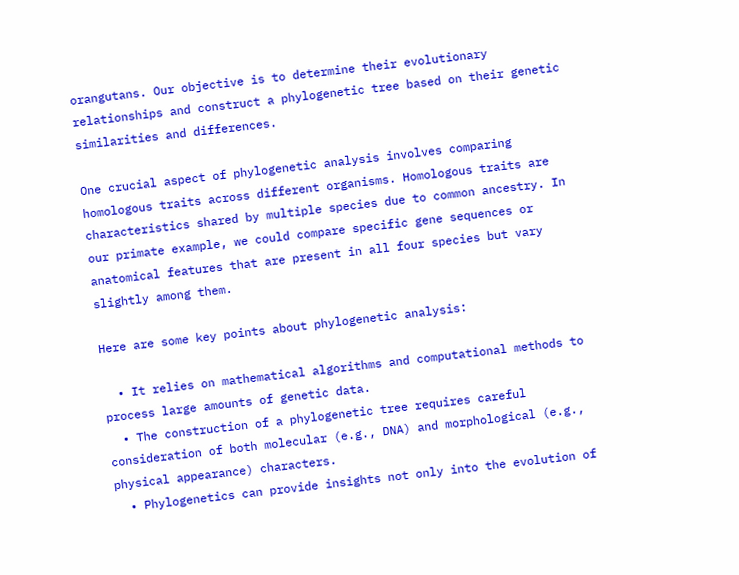orangutans. Our objective is to determine their evolutionary relationships and construct a phylogenetic tree based on their genetic similarities and differences.

One crucial aspect of phylogenetic analysis involves comparing homologous traits across different organisms. Homologous traits are characteristics shared by multiple species due to common ancestry. In our primate example, we could compare specific gene sequences or anatomical features that are present in all four species but vary slightly among them.

Here are some key points about phylogenetic analysis:

  • It relies on mathematical algorithms and computational methods to process large amounts of genetic data.
  • The construction of a phylogenetic tree requires careful consideration of both molecular (e.g., DNA) and morphological (e.g., physical appearance) characters.
  • Phylogenetics can provide insights not only into the evolution of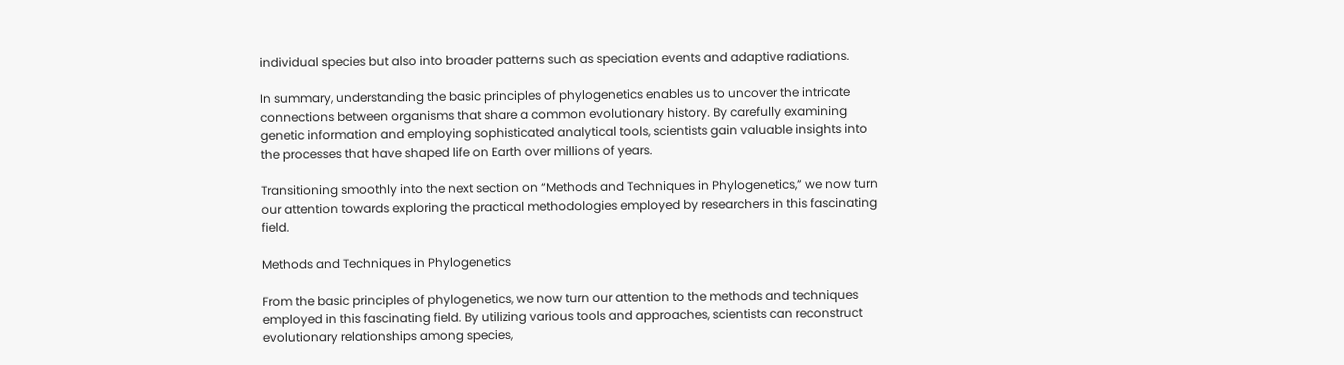individual species but also into broader patterns such as speciation events and adaptive radiations.

In summary, understanding the basic principles of phylogenetics enables us to uncover the intricate connections between organisms that share a common evolutionary history. By carefully examining genetic information and employing sophisticated analytical tools, scientists gain valuable insights into the processes that have shaped life on Earth over millions of years.

Transitioning smoothly into the next section on “Methods and Techniques in Phylogenetics,” we now turn our attention towards exploring the practical methodologies employed by researchers in this fascinating field.

Methods and Techniques in Phylogenetics

From the basic principles of phylogenetics, we now turn our attention to the methods and techniques employed in this fascinating field. By utilizing various tools and approaches, scientists can reconstruct evolutionary relationships among species,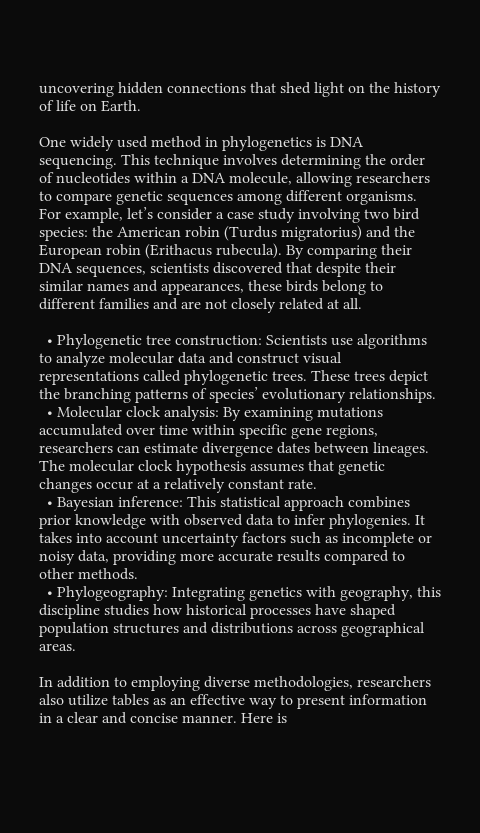uncovering hidden connections that shed light on the history of life on Earth.

One widely used method in phylogenetics is DNA sequencing. This technique involves determining the order of nucleotides within a DNA molecule, allowing researchers to compare genetic sequences among different organisms. For example, let’s consider a case study involving two bird species: the American robin (Turdus migratorius) and the European robin (Erithacus rubecula). By comparing their DNA sequences, scientists discovered that despite their similar names and appearances, these birds belong to different families and are not closely related at all.

  • Phylogenetic tree construction: Scientists use algorithms to analyze molecular data and construct visual representations called phylogenetic trees. These trees depict the branching patterns of species’ evolutionary relationships.
  • Molecular clock analysis: By examining mutations accumulated over time within specific gene regions, researchers can estimate divergence dates between lineages. The molecular clock hypothesis assumes that genetic changes occur at a relatively constant rate.
  • Bayesian inference: This statistical approach combines prior knowledge with observed data to infer phylogenies. It takes into account uncertainty factors such as incomplete or noisy data, providing more accurate results compared to other methods.
  • Phylogeography: Integrating genetics with geography, this discipline studies how historical processes have shaped population structures and distributions across geographical areas.

In addition to employing diverse methodologies, researchers also utilize tables as an effective way to present information in a clear and concise manner. Here is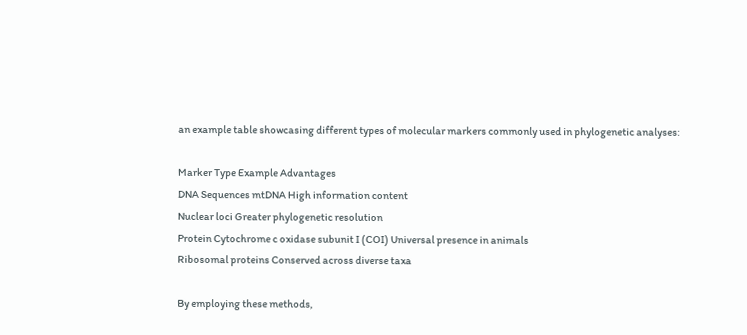an example table showcasing different types of molecular markers commonly used in phylogenetic analyses:

Marker Type Example Advantages
DNA Sequences mtDNA High information content
Nuclear loci Greater phylogenetic resolution
Protein Cytochrome c oxidase subunit I (COI) Universal presence in animals
Ribosomal proteins Conserved across diverse taxa

By employing these methods,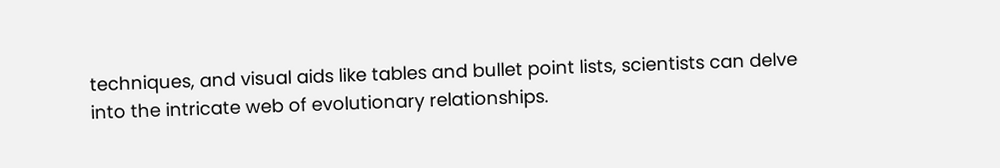techniques, and visual aids like tables and bullet point lists, scientists can delve into the intricate web of evolutionary relationships.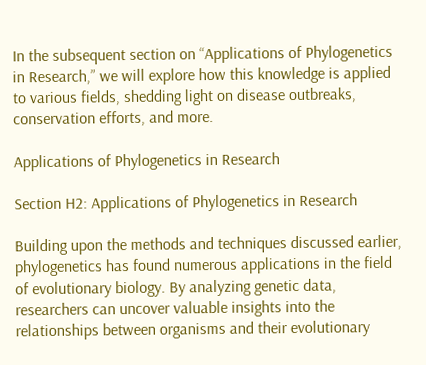In the subsequent section on “Applications of Phylogenetics in Research,” we will explore how this knowledge is applied to various fields, shedding light on disease outbreaks, conservation efforts, and more.

Applications of Phylogenetics in Research

Section H2: Applications of Phylogenetics in Research

Building upon the methods and techniques discussed earlier, phylogenetics has found numerous applications in the field of evolutionary biology. By analyzing genetic data, researchers can uncover valuable insights into the relationships between organisms and their evolutionary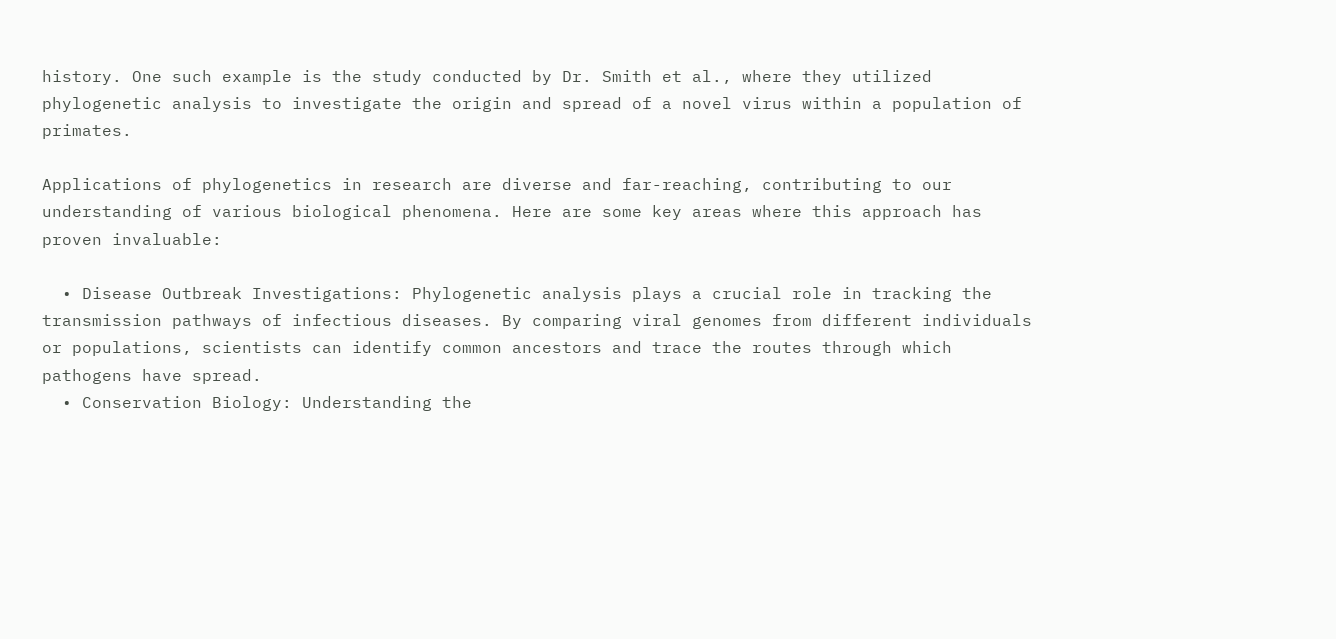history. One such example is the study conducted by Dr. Smith et al., where they utilized phylogenetic analysis to investigate the origin and spread of a novel virus within a population of primates.

Applications of phylogenetics in research are diverse and far-reaching, contributing to our understanding of various biological phenomena. Here are some key areas where this approach has proven invaluable:

  • Disease Outbreak Investigations: Phylogenetic analysis plays a crucial role in tracking the transmission pathways of infectious diseases. By comparing viral genomes from different individuals or populations, scientists can identify common ancestors and trace the routes through which pathogens have spread.
  • Conservation Biology: Understanding the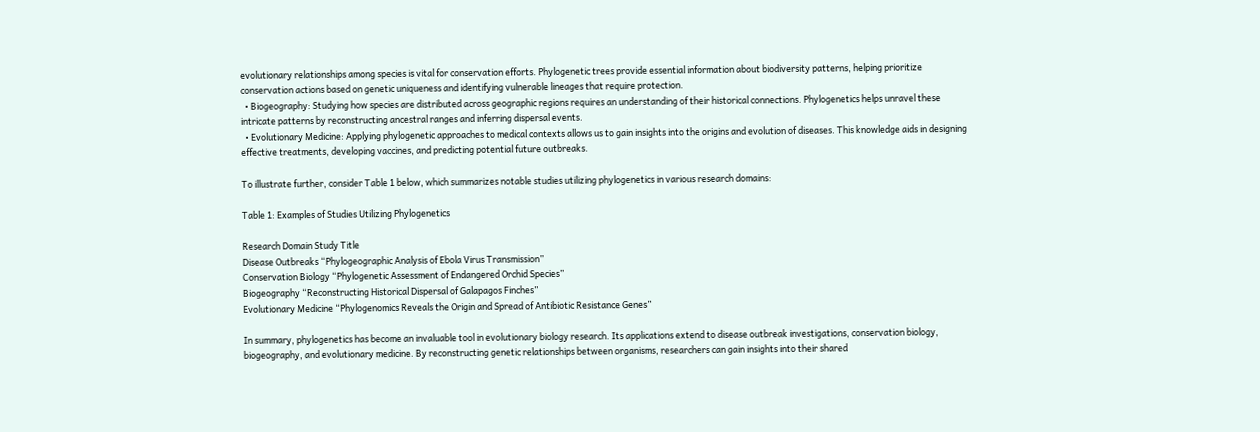evolutionary relationships among species is vital for conservation efforts. Phylogenetic trees provide essential information about biodiversity patterns, helping prioritize conservation actions based on genetic uniqueness and identifying vulnerable lineages that require protection.
  • Biogeography: Studying how species are distributed across geographic regions requires an understanding of their historical connections. Phylogenetics helps unravel these intricate patterns by reconstructing ancestral ranges and inferring dispersal events.
  • Evolutionary Medicine: Applying phylogenetic approaches to medical contexts allows us to gain insights into the origins and evolution of diseases. This knowledge aids in designing effective treatments, developing vaccines, and predicting potential future outbreaks.

To illustrate further, consider Table 1 below, which summarizes notable studies utilizing phylogenetics in various research domains:

Table 1: Examples of Studies Utilizing Phylogenetics

Research Domain Study Title
Disease Outbreaks “Phylogeographic Analysis of Ebola Virus Transmission”
Conservation Biology “Phylogenetic Assessment of Endangered Orchid Species”
Biogeography “Reconstructing Historical Dispersal of Galapagos Finches”
Evolutionary Medicine “Phylogenomics Reveals the Origin and Spread of Antibiotic Resistance Genes”

In summary, phylogenetics has become an invaluable tool in evolutionary biology research. Its applications extend to disease outbreak investigations, conservation biology, biogeography, and evolutionary medicine. By reconstructing genetic relationships between organisms, researchers can gain insights into their shared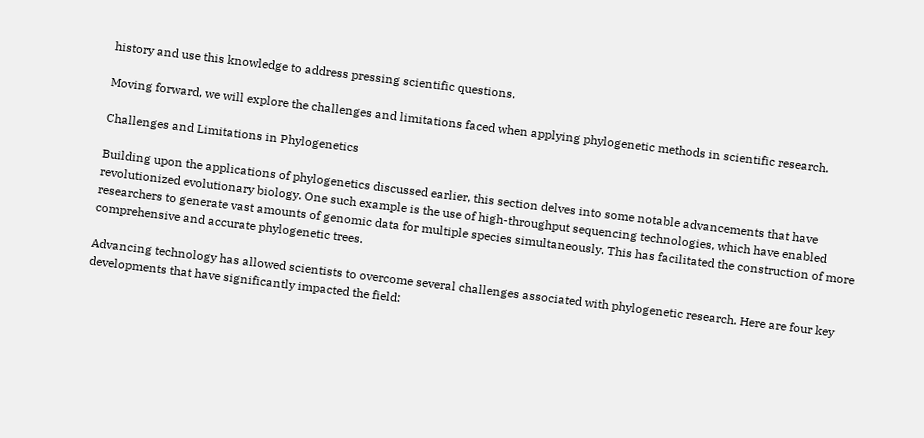history and use this knowledge to address pressing scientific questions.

Moving forward, we will explore the challenges and limitations faced when applying phylogenetic methods in scientific research.

Challenges and Limitations in Phylogenetics

Building upon the applications of phylogenetics discussed earlier, this section delves into some notable advancements that have revolutionized evolutionary biology. One such example is the use of high-throughput sequencing technologies, which have enabled researchers to generate vast amounts of genomic data for multiple species simultaneously. This has facilitated the construction of more comprehensive and accurate phylogenetic trees.

Advancing technology has allowed scientists to overcome several challenges associated with phylogenetic research. Here are four key developments that have significantly impacted the field: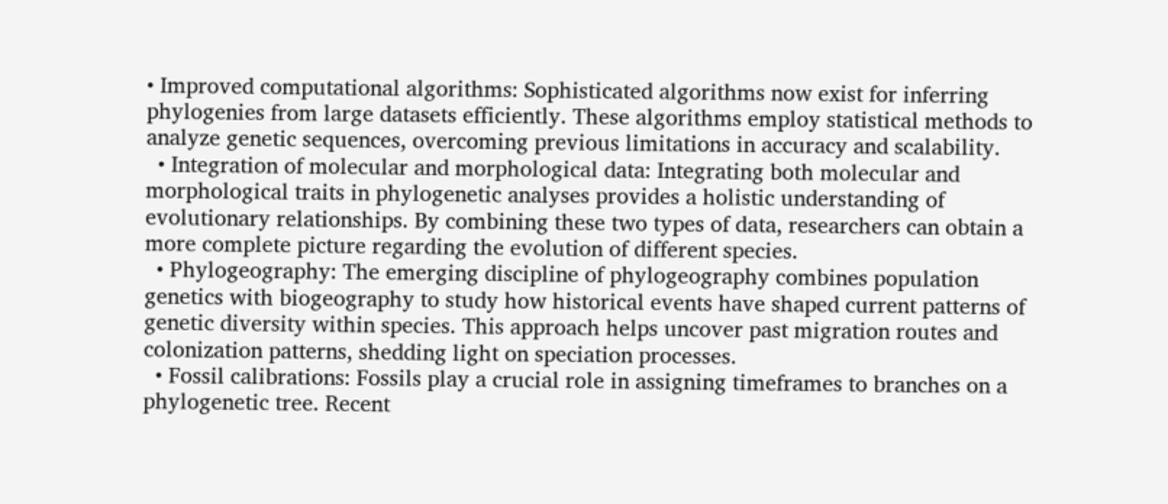• Improved computational algorithms: Sophisticated algorithms now exist for inferring phylogenies from large datasets efficiently. These algorithms employ statistical methods to analyze genetic sequences, overcoming previous limitations in accuracy and scalability.
  • Integration of molecular and morphological data: Integrating both molecular and morphological traits in phylogenetic analyses provides a holistic understanding of evolutionary relationships. By combining these two types of data, researchers can obtain a more complete picture regarding the evolution of different species.
  • Phylogeography: The emerging discipline of phylogeography combines population genetics with biogeography to study how historical events have shaped current patterns of genetic diversity within species. This approach helps uncover past migration routes and colonization patterns, shedding light on speciation processes.
  • Fossil calibrations: Fossils play a crucial role in assigning timeframes to branches on a phylogenetic tree. Recent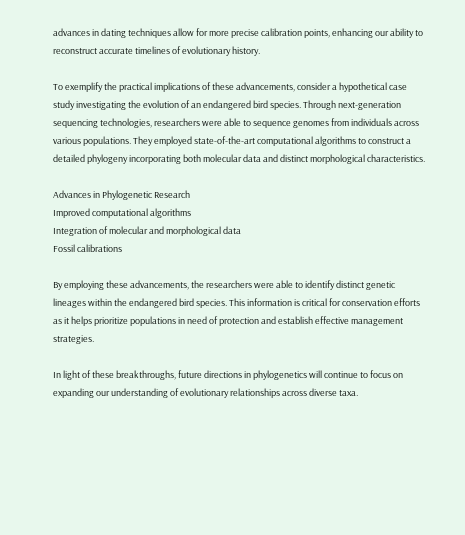advances in dating techniques allow for more precise calibration points, enhancing our ability to reconstruct accurate timelines of evolutionary history.

To exemplify the practical implications of these advancements, consider a hypothetical case study investigating the evolution of an endangered bird species. Through next-generation sequencing technologies, researchers were able to sequence genomes from individuals across various populations. They employed state-of-the-art computational algorithms to construct a detailed phylogeny incorporating both molecular data and distinct morphological characteristics.

Advances in Phylogenetic Research
Improved computational algorithms
Integration of molecular and morphological data
Fossil calibrations

By employing these advancements, the researchers were able to identify distinct genetic lineages within the endangered bird species. This information is critical for conservation efforts as it helps prioritize populations in need of protection and establish effective management strategies.

In light of these breakthroughs, future directions in phylogenetics will continue to focus on expanding our understanding of evolutionary relationships across diverse taxa.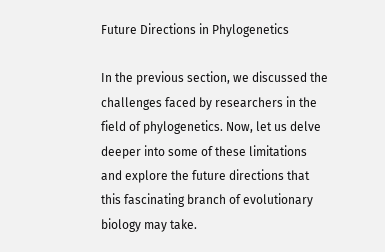Future Directions in Phylogenetics

In the previous section, we discussed the challenges faced by researchers in the field of phylogenetics. Now, let us delve deeper into some of these limitations and explore the future directions that this fascinating branch of evolutionary biology may take.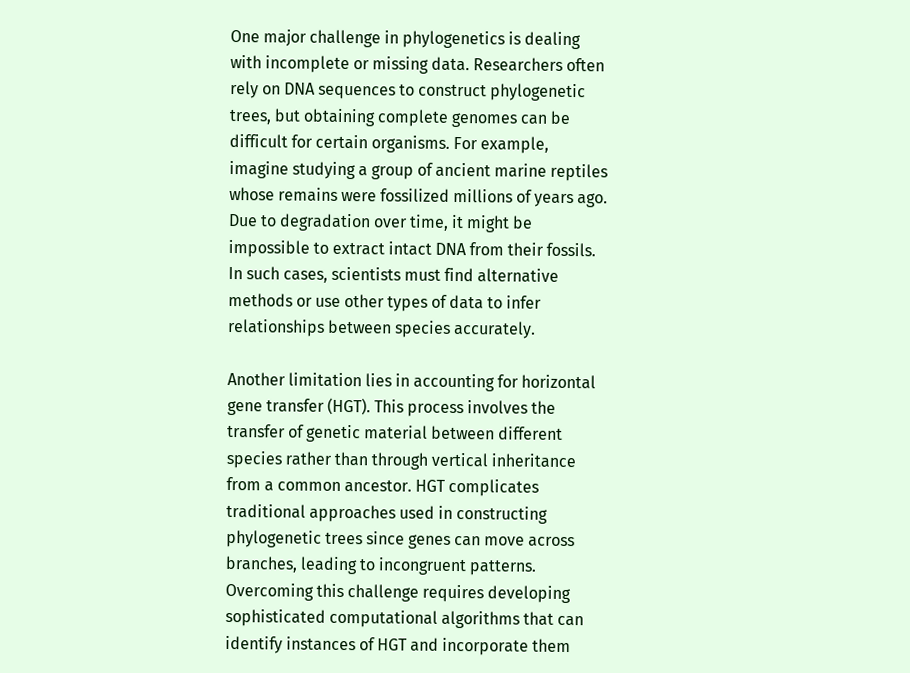One major challenge in phylogenetics is dealing with incomplete or missing data. Researchers often rely on DNA sequences to construct phylogenetic trees, but obtaining complete genomes can be difficult for certain organisms. For example, imagine studying a group of ancient marine reptiles whose remains were fossilized millions of years ago. Due to degradation over time, it might be impossible to extract intact DNA from their fossils. In such cases, scientists must find alternative methods or use other types of data to infer relationships between species accurately.

Another limitation lies in accounting for horizontal gene transfer (HGT). This process involves the transfer of genetic material between different species rather than through vertical inheritance from a common ancestor. HGT complicates traditional approaches used in constructing phylogenetic trees since genes can move across branches, leading to incongruent patterns. Overcoming this challenge requires developing sophisticated computational algorithms that can identify instances of HGT and incorporate them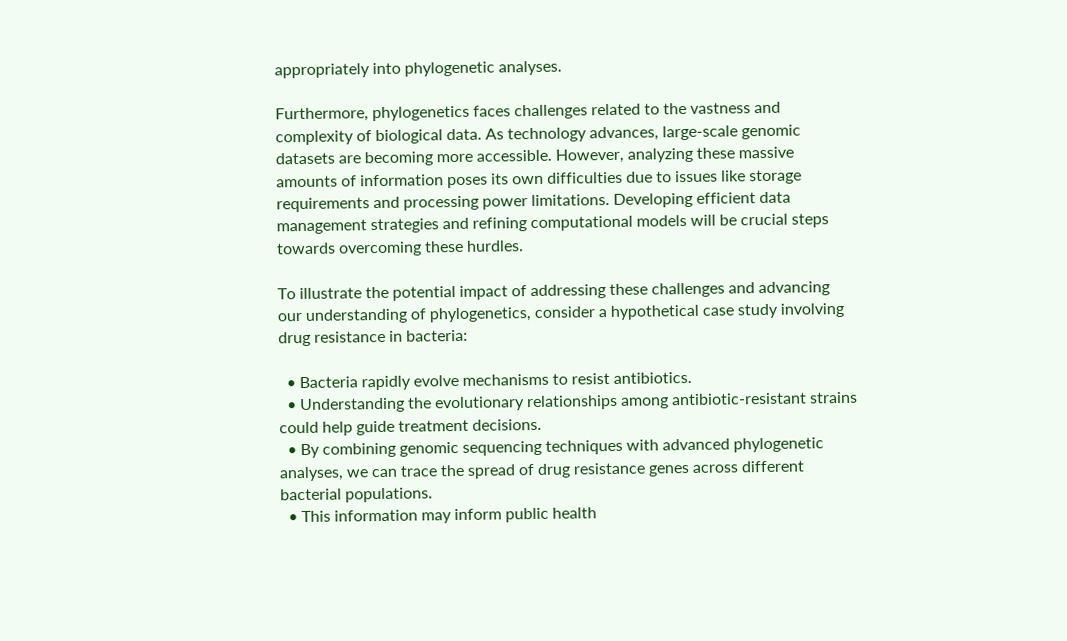appropriately into phylogenetic analyses.

Furthermore, phylogenetics faces challenges related to the vastness and complexity of biological data. As technology advances, large-scale genomic datasets are becoming more accessible. However, analyzing these massive amounts of information poses its own difficulties due to issues like storage requirements and processing power limitations. Developing efficient data management strategies and refining computational models will be crucial steps towards overcoming these hurdles.

To illustrate the potential impact of addressing these challenges and advancing our understanding of phylogenetics, consider a hypothetical case study involving drug resistance in bacteria:

  • Bacteria rapidly evolve mechanisms to resist antibiotics.
  • Understanding the evolutionary relationships among antibiotic-resistant strains could help guide treatment decisions.
  • By combining genomic sequencing techniques with advanced phylogenetic analyses, we can trace the spread of drug resistance genes across different bacterial populations.
  • This information may inform public health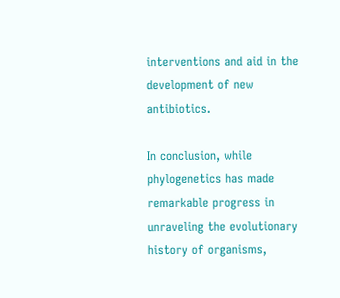interventions and aid in the development of new antibiotics.

In conclusion, while phylogenetics has made remarkable progress in unraveling the evolutionary history of organisms,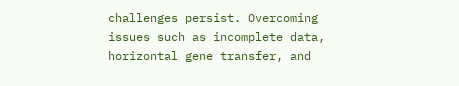challenges persist. Overcoming issues such as incomplete data, horizontal gene transfer, and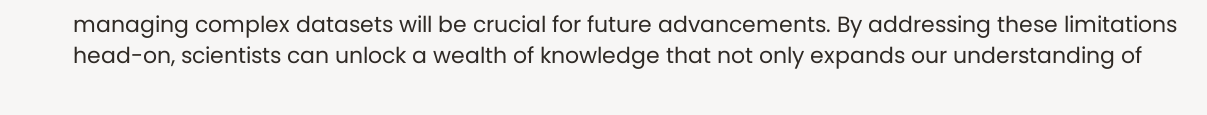managing complex datasets will be crucial for future advancements. By addressing these limitations head-on, scientists can unlock a wealth of knowledge that not only expands our understanding of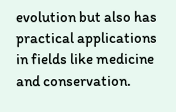evolution but also has practical applications in fields like medicine and conservation.